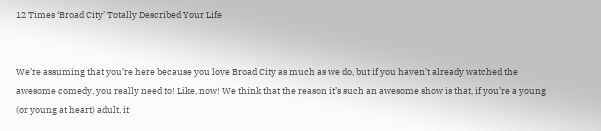12 Times ‘Broad City’ Totally Described Your Life


We’re assuming that you’re here because you love Broad City as much as we do, but if you haven’t already watched the awesome comedy, you really need to! Like, now! We think that the reason it’s such an awesome show is that, if you’re a young (or young at heart) adult, it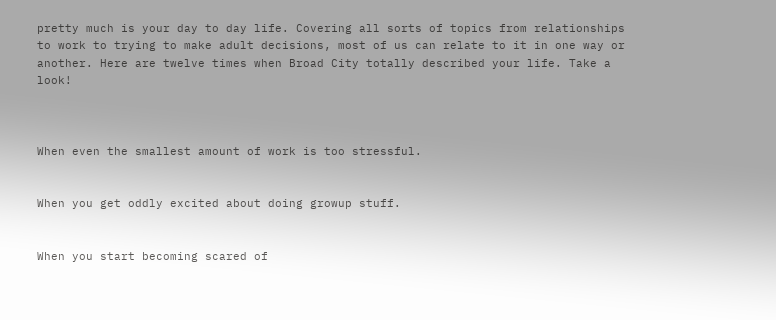pretty much is your day to day life. Covering all sorts of topics from relationships to work to trying to make adult decisions, most of us can relate to it in one way or another. Here are twelve times when Broad City totally described your life. Take a look!



When even the smallest amount of work is too stressful.


When you get oddly excited about doing growup stuff.


When you start becoming scared of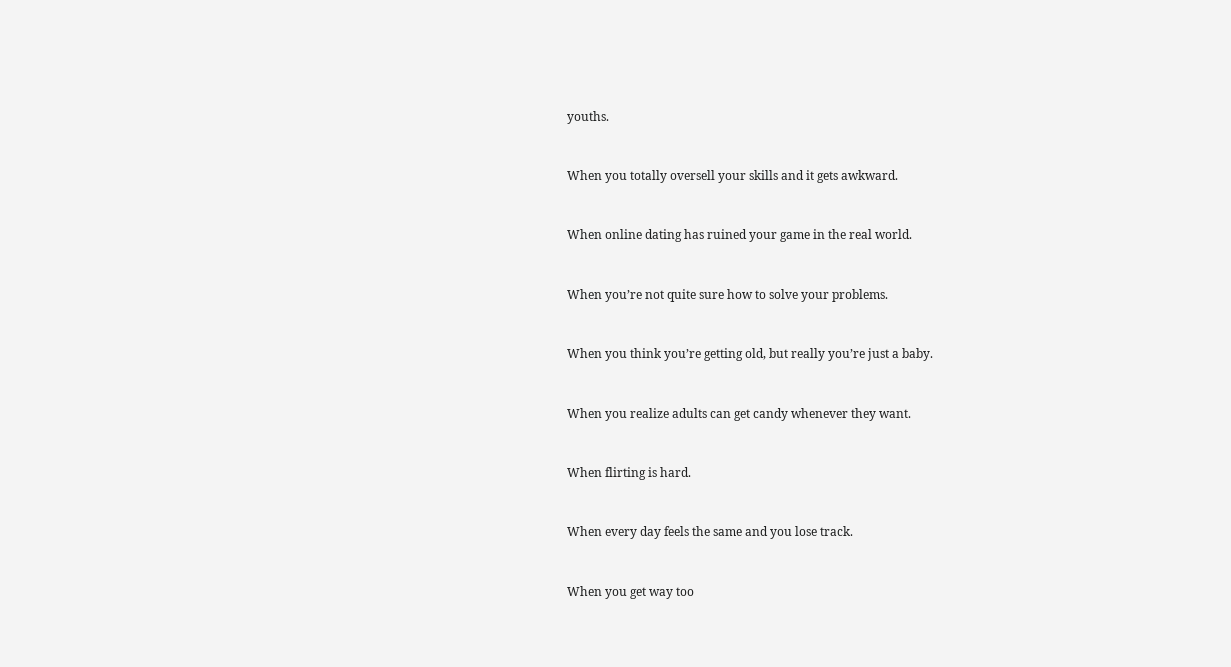youths.


When you totally oversell your skills and it gets awkward.


When online dating has ruined your game in the real world.


When you’re not quite sure how to solve your problems.


When you think you’re getting old, but really you’re just a baby.


When you realize adults can get candy whenever they want.


When flirting is hard.


When every day feels the same and you lose track.


When you get way too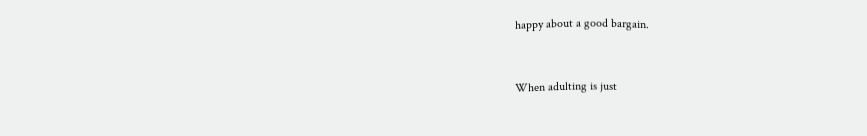happy about a good bargain.


When adulting is just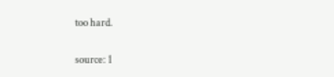too hard.

source: 1